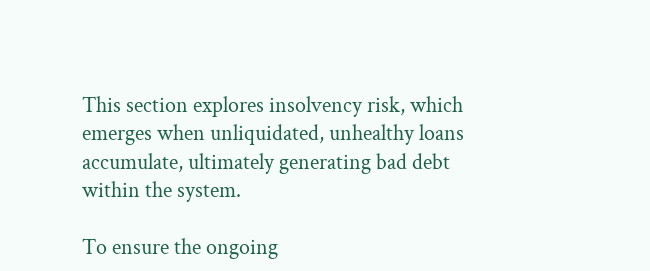This section explores insolvency risk, which emerges when unliquidated, unhealthy loans accumulate, ultimately generating bad debt within the system.

To ensure the ongoing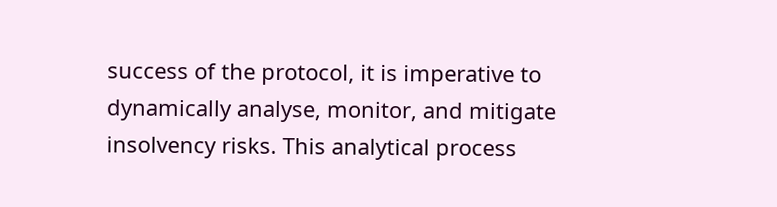success of the protocol, it is imperative to dynamically analyse, monitor, and mitigate insolvency risks. This analytical process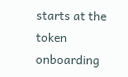starts at the token onboarding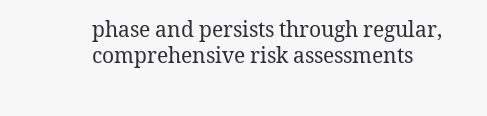phase and persists through regular, comprehensive risk assessments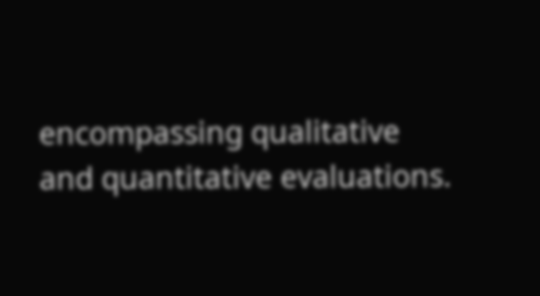encompassing qualitative and quantitative evaluations.